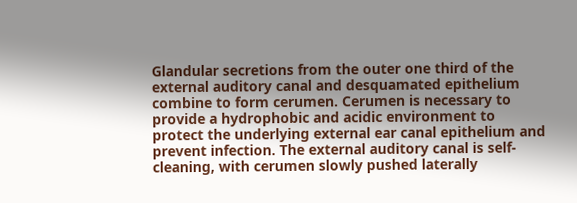Glandular secretions from the outer one third of the external auditory canal and desquamated epithelium combine to form cerumen. Cerumen is necessary to provide a hydrophobic and acidic environment to protect the underlying external ear canal epithelium and prevent infection. The external auditory canal is self-cleaning, with cerumen slowly pushed laterally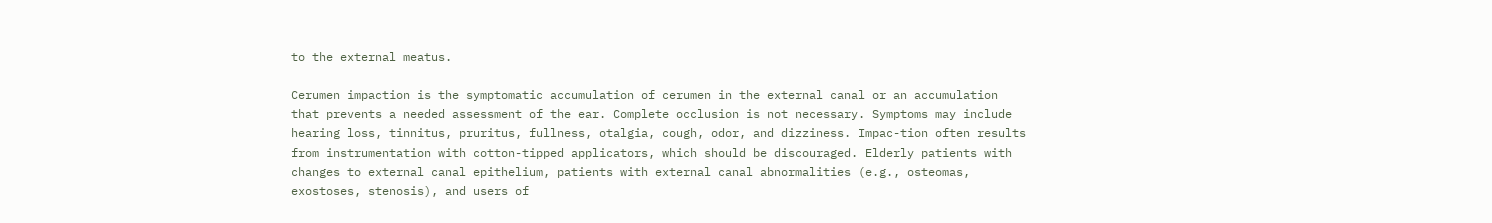to the external meatus.

Cerumen impaction is the symptomatic accumulation of cerumen in the external canal or an accumulation that prevents a needed assessment of the ear. Complete occlusion is not necessary. Symptoms may include hearing loss, tinnitus, pruritus, fullness, otalgia, cough, odor, and dizziness. Impac-tion often results from instrumentation with cotton-tipped applicators, which should be discouraged. Elderly patients with changes to external canal epithelium, patients with external canal abnormalities (e.g., osteomas, exostoses, stenosis), and users of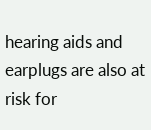hearing aids and earplugs are also at risk for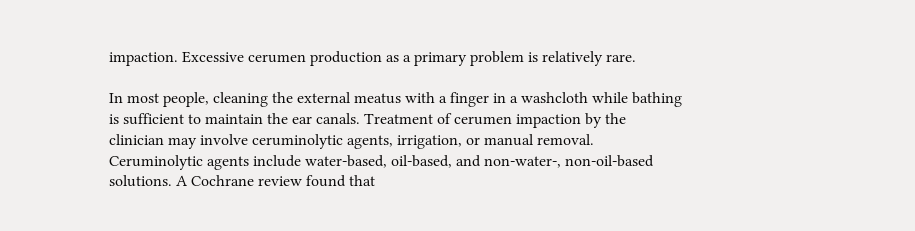impaction. Excessive cerumen production as a primary problem is relatively rare.

In most people, cleaning the external meatus with a finger in a washcloth while bathing is sufficient to maintain the ear canals. Treatment of cerumen impaction by the clinician may involve ceruminolytic agents, irrigation, or manual removal. Ceruminolytic agents include water-based, oil-based, and non-water-, non-oil-based solutions. A Cochrane review found that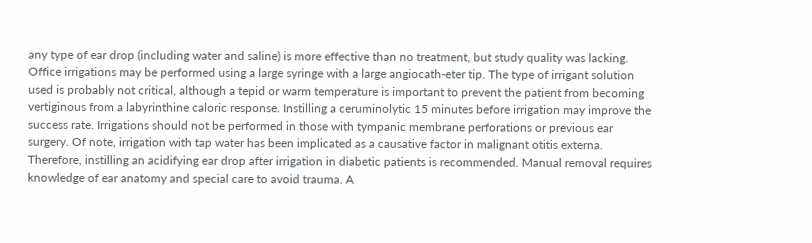any type of ear drop (including water and saline) is more effective than no treatment, but study quality was lacking. Office irrigations may be performed using a large syringe with a large angiocath-eter tip. The type of irrigant solution used is probably not critical, although a tepid or warm temperature is important to prevent the patient from becoming vertiginous from a labyrinthine caloric response. Instilling a ceruminolytic 15 minutes before irrigation may improve the success rate. Irrigations should not be performed in those with tympanic membrane perforations or previous ear surgery. Of note, irrigation with tap water has been implicated as a causative factor in malignant otitis externa. Therefore, instilling an acidifying ear drop after irrigation in diabetic patients is recommended. Manual removal requires knowledge of ear anatomy and special care to avoid trauma. A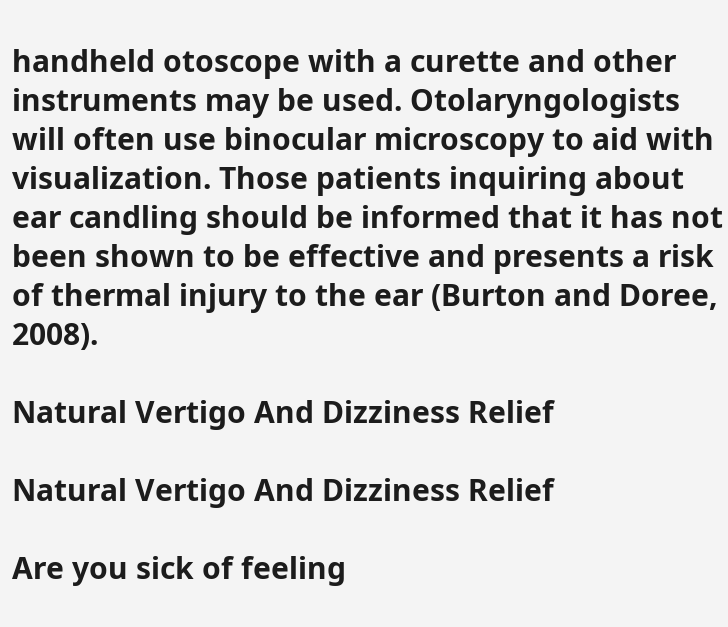handheld otoscope with a curette and other instruments may be used. Otolaryngologists will often use binocular microscopy to aid with visualization. Those patients inquiring about ear candling should be informed that it has not been shown to be effective and presents a risk of thermal injury to the ear (Burton and Doree, 2008).

Natural Vertigo And Dizziness Relief

Natural Vertigo And Dizziness Relief

Are you sick of feeling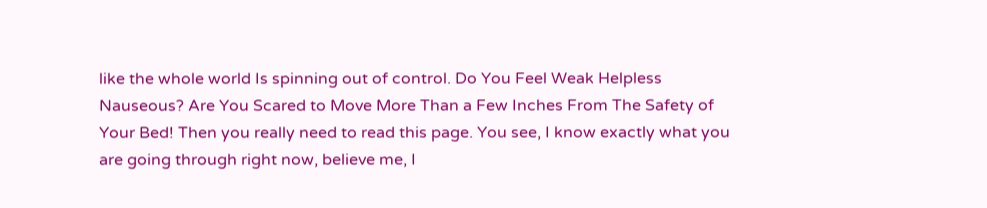like the whole world Is spinning out of control. Do You Feel Weak Helpless Nauseous? Are You Scared to Move More Than a Few Inches From The Safety of Your Bed! Then you really need to read this page. You see, I know exactly what you are going through right now, believe me, I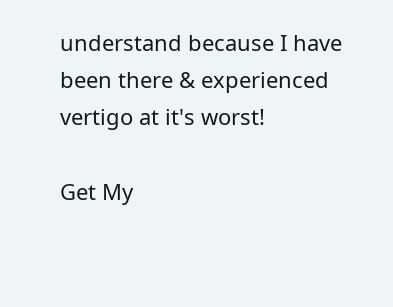understand because I have been there & experienced vertigo at it's worst!

Get My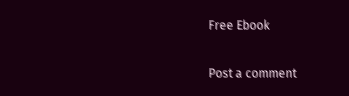Free Ebook

Post a comment